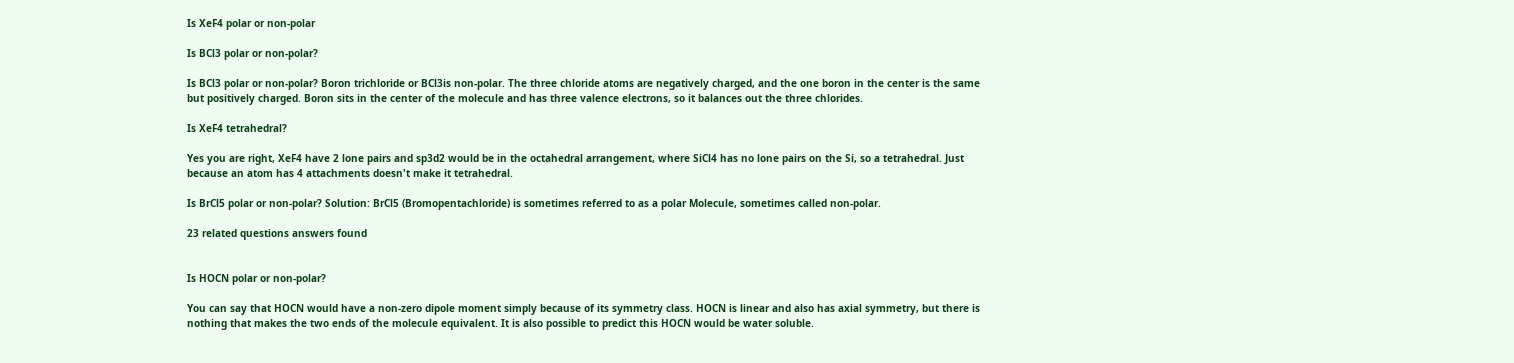Is XeF4 polar or non-polar

Is BCl3 polar or non-polar?

Is BCl3 polar or non-polar? Boron trichloride or BCl3is non-polar. The three chloride atoms are negatively charged, and the one boron in the center is the same but positively charged. Boron sits in the center of the molecule and has three valence electrons, so it balances out the three chlorides.

Is XeF4 tetrahedral?

Yes you are right, XeF4 have 2 lone pairs and sp3d2 would be in the octahedral arrangement, where SiCl4 has no lone pairs on the Si, so a tetrahedral. Just because an atom has 4 attachments doesn't make it tetrahedral.

Is BrCl5 polar or non-polar? Solution: BrCl5 (Bromopentachloride) is sometimes referred to as a polar Molecule, sometimes called non-polar.

23 related questions answers found


Is HOCN polar or non-polar?

You can say that HOCN would have a non-zero dipole moment simply because of its symmetry class. HOCN is linear and also has axial symmetry, but there is nothing that makes the two ends of the molecule equivalent. It is also possible to predict this HOCN would be water soluble.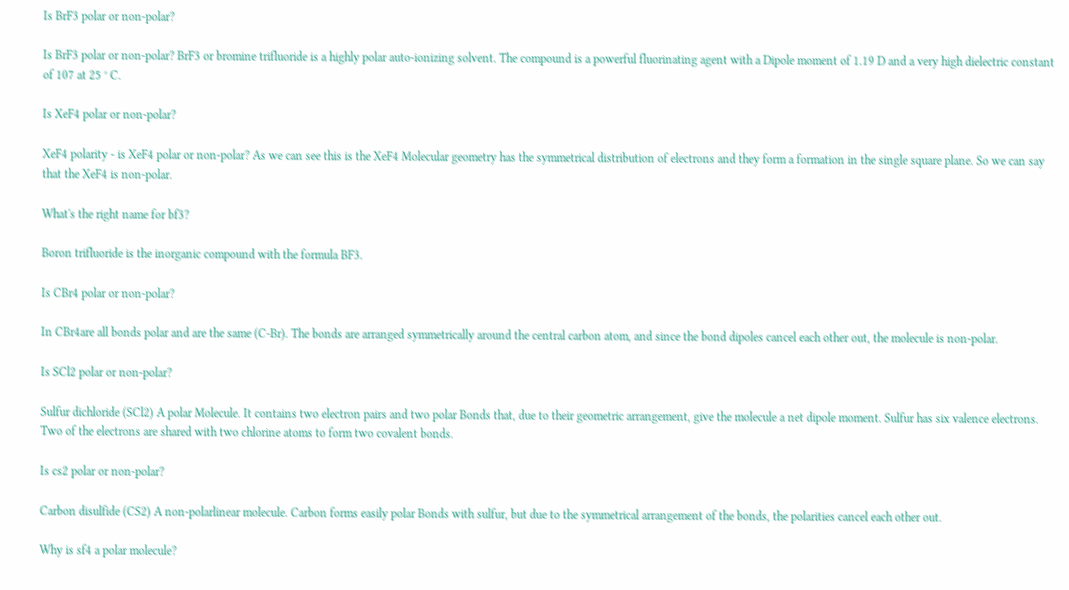Is BrF3 polar or non-polar?

Is BrF3 polar or non-polar? BrF3 or bromine trifluoride is a highly polar auto-ionizing solvent. The compound is a powerful fluorinating agent with a Dipole moment of 1.19 D and a very high dielectric constant of 107 at 25 ° C.

Is XeF4 polar or non-polar?

XeF4 polarity - is XeF4 polar or non-polar? As we can see this is the XeF4 Molecular geometry has the symmetrical distribution of electrons and they form a formation in the single square plane. So we can say that the XeF4 is non-polar.

What's the right name for bf3?

Boron trifluoride is the inorganic compound with the formula BF3.

Is CBr4 polar or non-polar?

In CBr4are all bonds polar and are the same (C-Br). The bonds are arranged symmetrically around the central carbon atom, and since the bond dipoles cancel each other out, the molecule is non-polar.

Is SCl2 polar or non-polar?

Sulfur dichloride (SCl2) A polar Molecule. It contains two electron pairs and two polar Bonds that, due to their geometric arrangement, give the molecule a net dipole moment. Sulfur has six valence electrons. Two of the electrons are shared with two chlorine atoms to form two covalent bonds.

Is cs2 polar or non-polar?

Carbon disulfide (CS2) A non-polarlinear molecule. Carbon forms easily polar Bonds with sulfur, but due to the symmetrical arrangement of the bonds, the polarities cancel each other out.

Why is sf4 a polar molecule?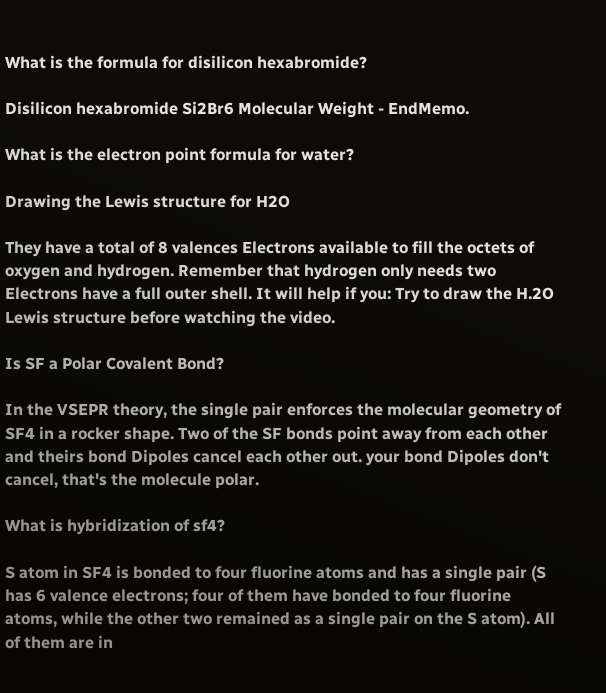What is the formula for disilicon hexabromide?

Disilicon hexabromide Si2Br6 Molecular Weight - EndMemo.

What is the electron point formula for water?

Drawing the Lewis structure for H2O

They have a total of 8 valences Electrons available to fill the octets of oxygen and hydrogen. Remember that hydrogen only needs two Electrons have a full outer shell. It will help if you: Try to draw the H.2O Lewis structure before watching the video.

Is SF a Polar Covalent Bond?

In the VSEPR theory, the single pair enforces the molecular geometry of SF4 in a rocker shape. Two of the SF bonds point away from each other and theirs bond Dipoles cancel each other out. your bond Dipoles don't cancel, that's the molecule polar.

What is hybridization of sf4?

S atom in SF4 is bonded to four fluorine atoms and has a single pair (S has 6 valence electrons; four of them have bonded to four fluorine atoms, while the other two remained as a single pair on the S atom). All of them are in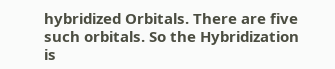hybridized Orbitals. There are five such orbitals. So the Hybridization is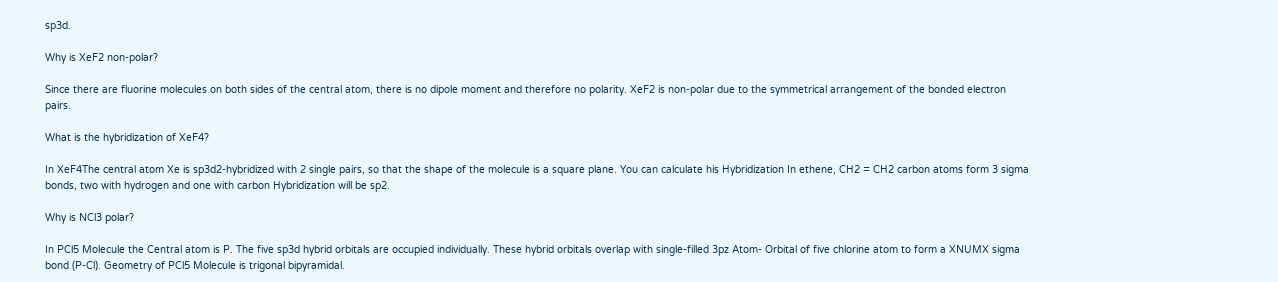sp3d.

Why is XeF2 non-polar?

Since there are fluorine molecules on both sides of the central atom, there is no dipole moment and therefore no polarity. XeF2 is non-polar due to the symmetrical arrangement of the bonded electron pairs.

What is the hybridization of XeF4?

In XeF4The central atom Xe is sp3d2-hybridized with 2 single pairs, so that the shape of the molecule is a square plane. You can calculate his Hybridization In ethene, CH2 = CH2 carbon atoms form 3 sigma bonds, two with hydrogen and one with carbon Hybridization will be sp2.

Why is NCl3 polar?

In PCl5 Molecule the Central atom is P. The five sp3d hybrid orbitals are occupied individually. These hybrid orbitals overlap with single-filled 3pz Atom- Orbital of five chlorine atom to form a XNUMX sigma bond (P-Cl). Geometry of PCl5 Molecule is trigonal bipyramidal.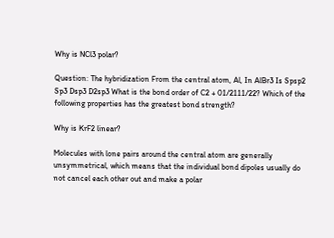Why is NCl3 polar?

Question: The hybridization From the central atom, Al, In AlBr3 Is Spsp2 Sp3 Dsp3 D2sp3 What is the bond order of C2 + 01/2111/22? Which of the following properties has the greatest bond strength?

Why is KrF2 linear?

Molecules with lone pairs around the central atom are generally unsymmetrical, which means that the individual bond dipoles usually do not cancel each other out and make a polar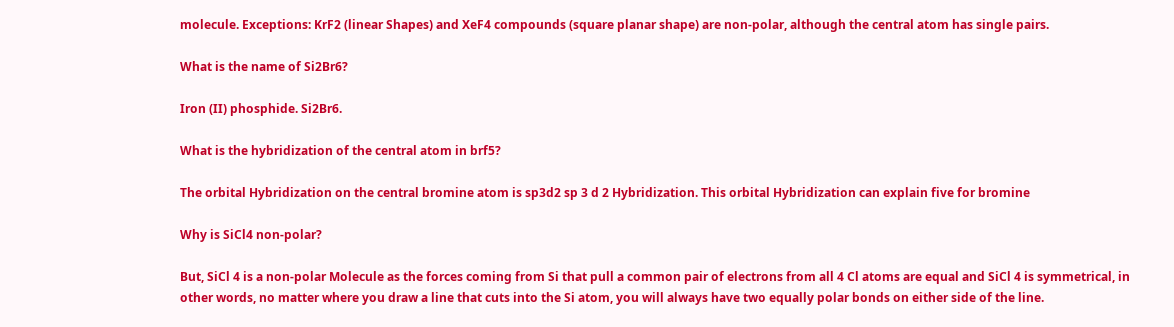molecule. Exceptions: KrF2 (linear Shapes) and XeF4 compounds (square planar shape) are non-polar, although the central atom has single pairs.

What is the name of Si2Br6?

Iron (II) phosphide. Si2Br6.

What is the hybridization of the central atom in brf5?

The orbital Hybridization on the central bromine atom is sp3d2 sp 3 d 2 Hybridization. This orbital Hybridization can explain five for bromine

Why is SiCl4 non-polar?

But, SiCl 4 is a non-polar Molecule as the forces coming from Si that pull a common pair of electrons from all 4 Cl atoms are equal and SiCl 4 is symmetrical, in other words, no matter where you draw a line that cuts into the Si atom, you will always have two equally polar bonds on either side of the line.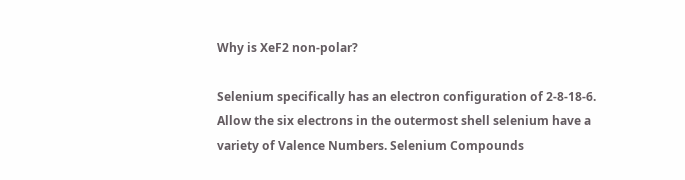Why is XeF2 non-polar?

Selenium specifically has an electron configuration of 2-8-18-6. Allow the six electrons in the outermost shell selenium have a variety of Valence Numbers. Selenium Compounds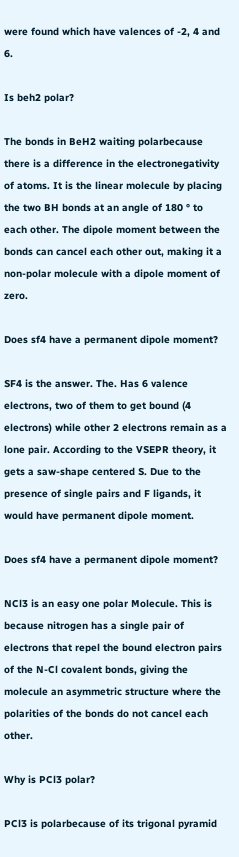were found which have valences of -2, 4 and 6.

Is beh2 polar?

The bonds in BeH2 waiting polarbecause there is a difference in the electronegativity of atoms. It is the linear molecule by placing the two BH bonds at an angle of 180 ° to each other. The dipole moment between the bonds can cancel each other out, making it a non-polar molecule with a dipole moment of zero.

Does sf4 have a permanent dipole moment?

SF4 is the answer. The. Has 6 valence electrons, two of them to get bound (4 electrons) while other 2 electrons remain as a lone pair. According to the VSEPR theory, it gets a saw-shape centered S. Due to the presence of single pairs and F ligands, it would have permanent dipole moment.

Does sf4 have a permanent dipole moment?

NCl3 is an easy one polar Molecule. This is because nitrogen has a single pair of electrons that repel the bound electron pairs of the N-Cl covalent bonds, giving the molecule an asymmetric structure where the polarities of the bonds do not cancel each other.

Why is PCl3 polar?

PCl3 is polarbecause of its trigonal pyramid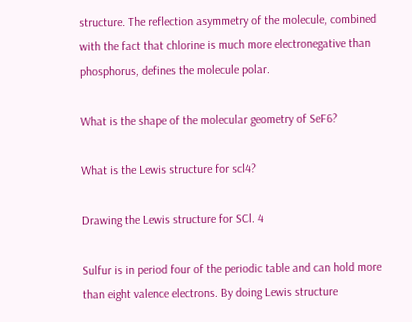structure. The reflection asymmetry of the molecule, combined with the fact that chlorine is much more electronegative than phosphorus, defines the molecule polar.

What is the shape of the molecular geometry of SeF6?

What is the Lewis structure for scl4?

Drawing the Lewis structure for SCl. 4

Sulfur is in period four of the periodic table and can hold more than eight valence electrons. By doing Lewis structure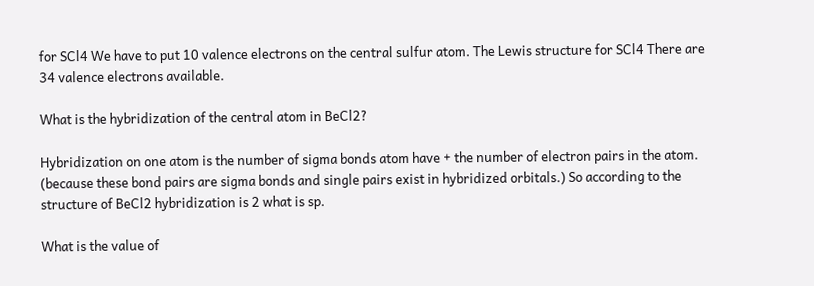for SCl4 We have to put 10 valence electrons on the central sulfur atom. The Lewis structure for SCl4 There are 34 valence electrons available.

What is the hybridization of the central atom in BeCl2?

Hybridization on one atom is the number of sigma bonds atom have + the number of electron pairs in the atom. (because these bond pairs are sigma bonds and single pairs exist in hybridized orbitals.) So according to the structure of BeCl2 hybridization is 2 what is sp.

What is the value of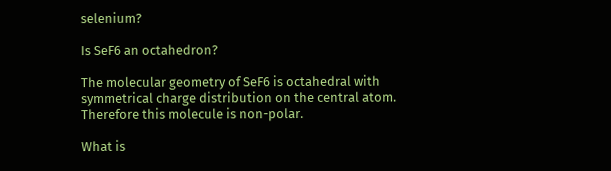selenium?

Is SeF6 an octahedron?

The molecular geometry of SeF6 is octahedral with symmetrical charge distribution on the central atom. Therefore this molecule is non-polar.

What is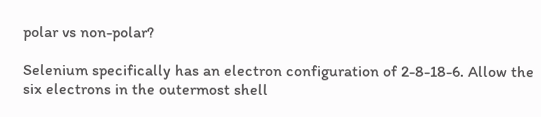polar vs non-polar?

Selenium specifically has an electron configuration of 2-8-18-6. Allow the six electrons in the outermost shell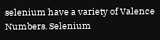selenium have a variety of Valence Numbers. Selenium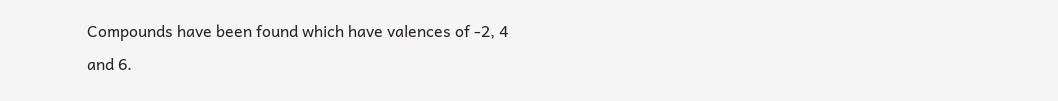Compounds have been found which have valences of -2, 4 and 6.